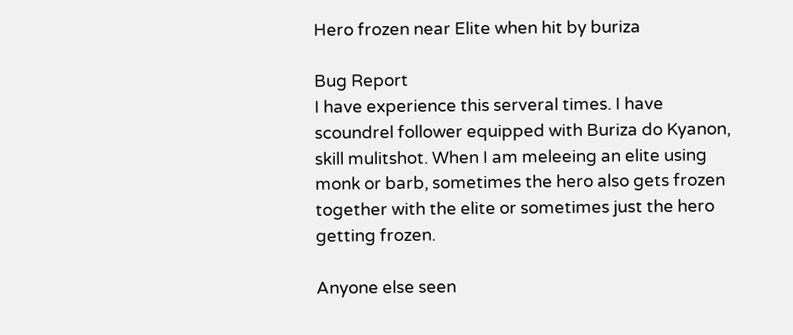Hero frozen near Elite when hit by buriza

Bug Report
I have experience this serveral times. I have scoundrel follower equipped with Buriza do Kyanon, skill mulitshot. When I am meleeing an elite using monk or barb, sometimes the hero also gets frozen together with the elite or sometimes just the hero getting frozen.

Anyone else seen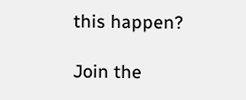this happen?

Join the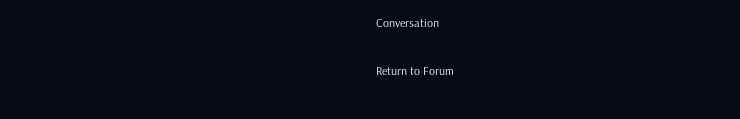Conversation

Return to Forum